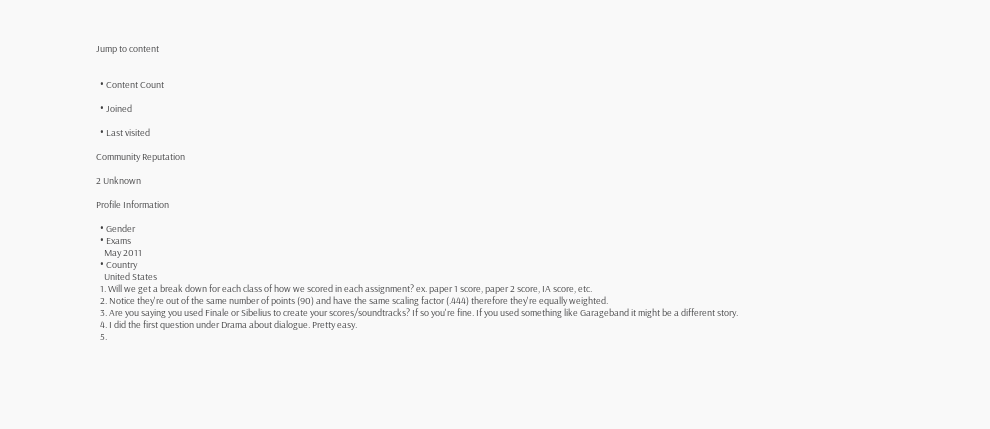Jump to content


  • Content Count

  • Joined

  • Last visited

Community Reputation

2 Unknown

Profile Information

  • Gender
  • Exams
    May 2011
  • Country
    United States
  1. Will we get a break down for each class of how we scored in each assignment? ex. paper 1 score, paper 2 score, IA score, etc.
  2. Notice they're out of the same number of points (90) and have the same scaling factor (.444) therefore they're equally weighted.
  3. Are you saying you used Finale or Sibelius to create your scores/soundtracks? If so you're fine. If you used something like Garageband it might be a different story.
  4. I did the first question under Drama about dialogue. Pretty easy.
  5.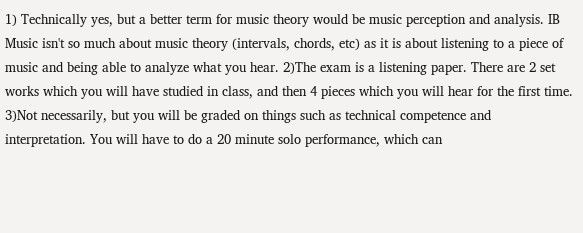1) Technically yes, but a better term for music theory would be music perception and analysis. IB Music isn't so much about music theory (intervals, chords, etc) as it is about listening to a piece of music and being able to analyze what you hear. 2)The exam is a listening paper. There are 2 set works which you will have studied in class, and then 4 pieces which you will hear for the first time. 3)Not necessarily, but you will be graded on things such as technical competence and interpretation. You will have to do a 20 minute solo performance, which can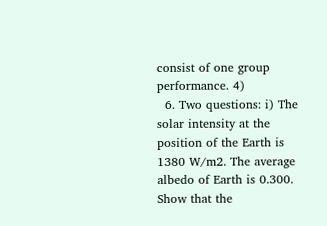consist of one group performance. 4)
  6. Two questions: i) The solar intensity at the position of the Earth is 1380 W/m2. The average albedo of Earth is 0.300. Show that the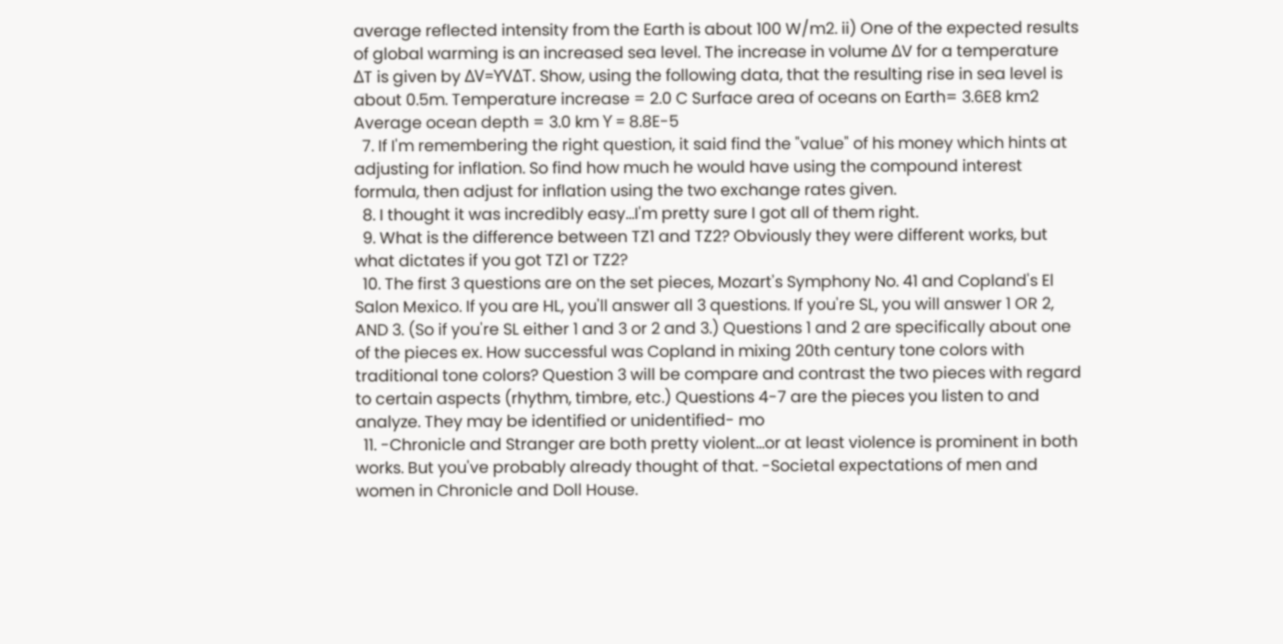average reflected intensity from the Earth is about 100 W/m2. ii) One of the expected results of global warming is an increased sea level. The increase in volume ΔV for a temperature ΔT is given by ΔV=ϒVΔT. Show, using the following data, that the resulting rise in sea level is about 0.5m. Temperature increase = 2.0 C Surface area of oceans on Earth= 3.6E8 km2 Average ocean depth = 3.0 km ϒ = 8.8E-5
  7. If I'm remembering the right question, it said find the "value" of his money which hints at adjusting for inflation. So find how much he would have using the compound interest formula, then adjust for inflation using the two exchange rates given.
  8. I thought it was incredibly easy...I'm pretty sure I got all of them right.
  9. What is the difference between TZ1 and TZ2? Obviously they were different works, but what dictates if you got TZ1 or TZ2?
  10. The first 3 questions are on the set pieces, Mozart's Symphony No. 41 and Copland's El Salon Mexico. If you are HL, you'll answer all 3 questions. If you're SL, you will answer 1 OR 2, AND 3. (So if you're SL either 1 and 3 or 2 and 3.) Questions 1 and 2 are specifically about one of the pieces ex. How successful was Copland in mixing 20th century tone colors with traditional tone colors? Question 3 will be compare and contrast the two pieces with regard to certain aspects (rhythm, timbre, etc.) Questions 4-7 are the pieces you listen to and analyze. They may be identified or unidentified- mo
  11. -Chronicle and Stranger are both pretty violent...or at least violence is prominent in both works. But you've probably already thought of that. -Societal expectations of men and women in Chronicle and Doll House.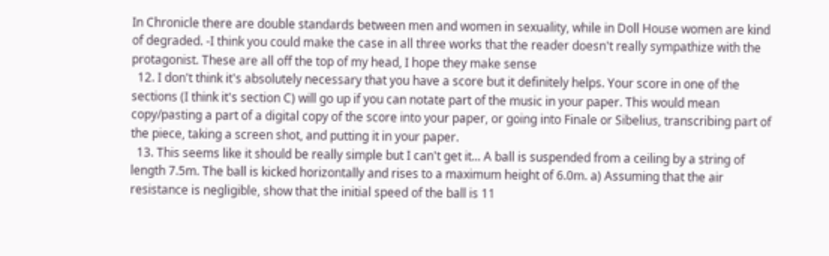In Chronicle there are double standards between men and women in sexuality, while in Doll House women are kind of degraded. -I think you could make the case in all three works that the reader doesn't really sympathize with the protagonist. These are all off the top of my head, I hope they make sense
  12. I don't think it's absolutely necessary that you have a score but it definitely helps. Your score in one of the sections (I think it's section C) will go up if you can notate part of the music in your paper. This would mean copy/pasting a part of a digital copy of the score into your paper, or going into Finale or Sibelius, transcribing part of the piece, taking a screen shot, and putting it in your paper.
  13. This seems like it should be really simple but I can't get it... A ball is suspended from a ceiling by a string of length 7.5m. The ball is kicked horizontally and rises to a maximum height of 6.0m. a) Assuming that the air resistance is negligible, show that the initial speed of the ball is 11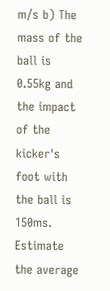m/s b) The mass of the ball is 0.55kg and the impact of the kicker's foot with the ball is 150ms. Estimate the average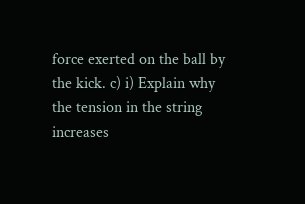force exerted on the ball by the kick. c) i) Explain why the tension in the string increases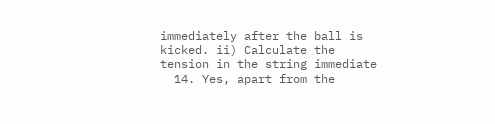immediately after the ball is kicked. ii) Calculate the tension in the string immediate
  14. Yes, apart from the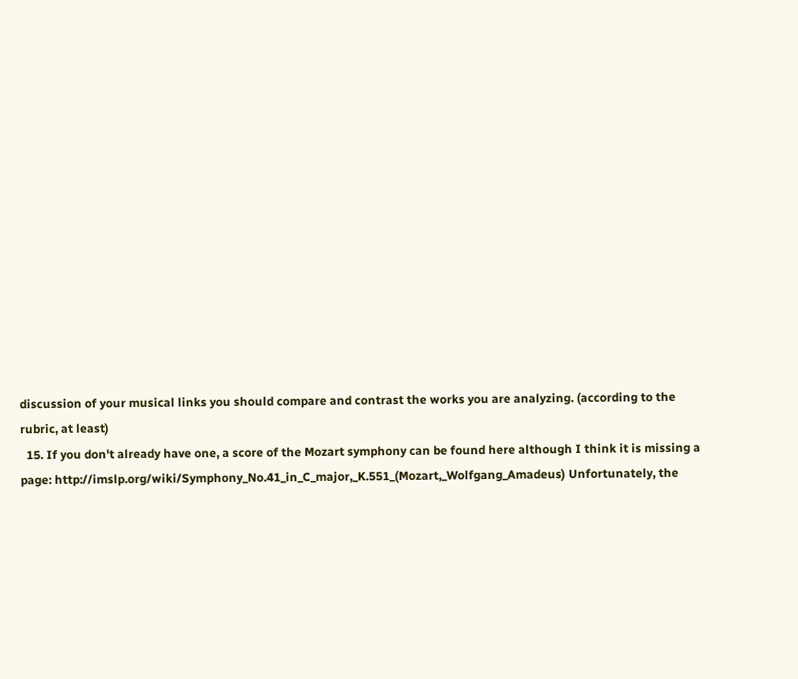discussion of your musical links you should compare and contrast the works you are analyzing. (according to the rubric, at least)
  15. If you don't already have one, a score of the Mozart symphony can be found here although I think it is missing a page: http://imslp.org/wiki/Symphony_No.41_in_C_major,_K.551_(Mozart,_Wolfgang_Amadeus) Unfortunately, the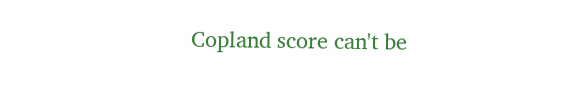Copland score can't be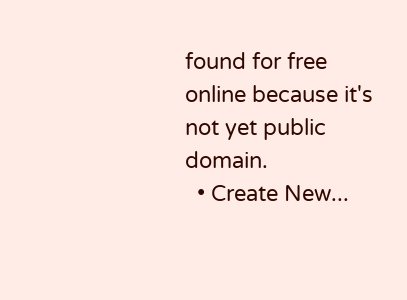found for free online because it's not yet public domain.
  • Create New...